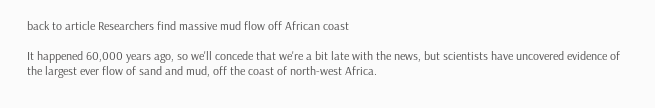back to article Researchers find massive mud flow off African coast

It happened 60,000 years ago, so we'll concede that we're a bit late with the news, but scientists have uncovered evidence of the largest ever flow of sand and mud, off the coast of north-west Africa.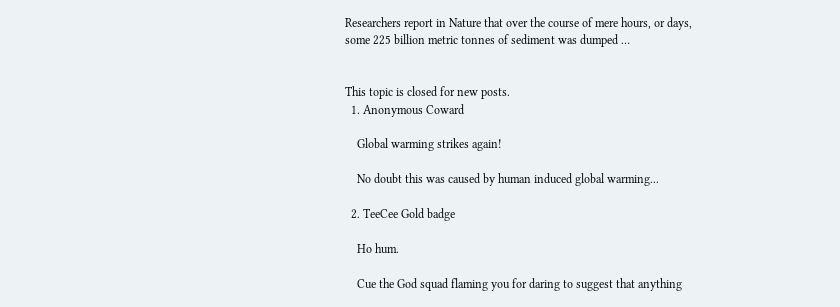Researchers report in Nature that over the course of mere hours, or days, some 225 billion metric tonnes of sediment was dumped …


This topic is closed for new posts.
  1. Anonymous Coward

    Global warming strikes again!

    No doubt this was caused by human induced global warming...

  2. TeeCee Gold badge

    Ho hum.

    Cue the God squad flaming you for daring to suggest that anything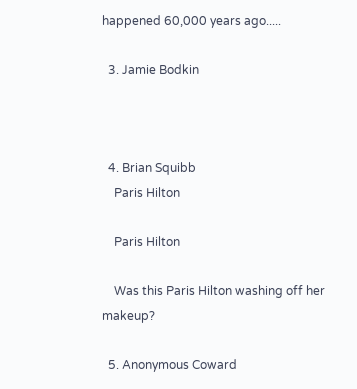happened 60,000 years ago.....

  3. Jamie Bodkin



  4. Brian Squibb
    Paris Hilton

    Paris Hilton

    Was this Paris Hilton washing off her makeup?

  5. Anonymous Coward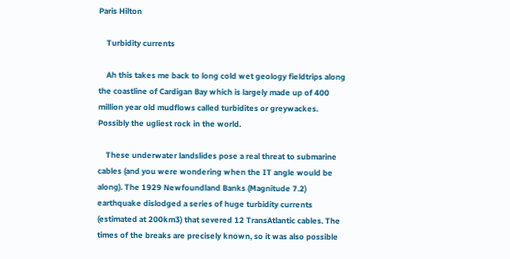Paris Hilton

    Turbidity currents

    Ah this takes me back to long cold wet geology fieldtrips along the coastline of Cardigan Bay which is largely made up of 400 million year old mudflows called turbidites or greywackes. Possibly the ugliest rock in the world.

    These underwater landslides pose a real threat to submarine cables (and you were wondering when the IT angle would be along). The 1929 Newfoundland Banks (Magnitude 7.2) earthquake dislodged a series of huge turbidity currents (estimated at 200km3) that severed 12 TransAtlantic cables. The times of the breaks are precisely known, so it was also possible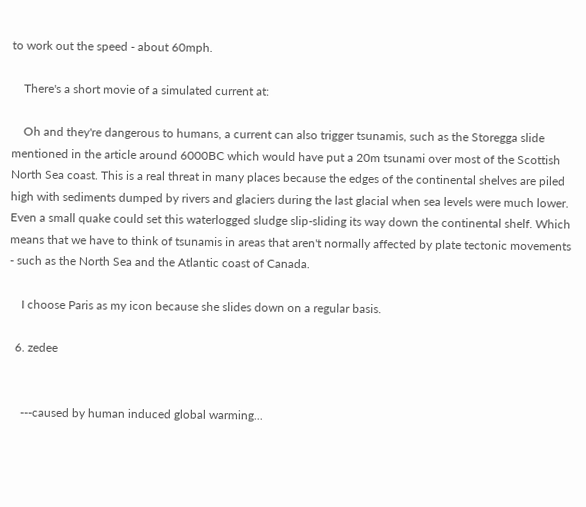to work out the speed - about 60mph.

    There's a short movie of a simulated current at:

    Oh and they're dangerous to humans, a current can also trigger tsunamis, such as the Storegga slide mentioned in the article around 6000BC which would have put a 20m tsunami over most of the Scottish North Sea coast. This is a real threat in many places because the edges of the continental shelves are piled high with sediments dumped by rivers and glaciers during the last glacial when sea levels were much lower. Even a small quake could set this waterlogged sludge slip-sliding its way down the continental shelf. Which means that we have to think of tsunamis in areas that aren't normally affected by plate tectonic movements - such as the North Sea and the Atlantic coast of Canada.

    I choose Paris as my icon because she slides down on a regular basis.

  6. zedee


    ---caused by human induced global warming...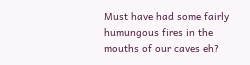Must have had some fairly humungous fires in the mouths of our caves eh?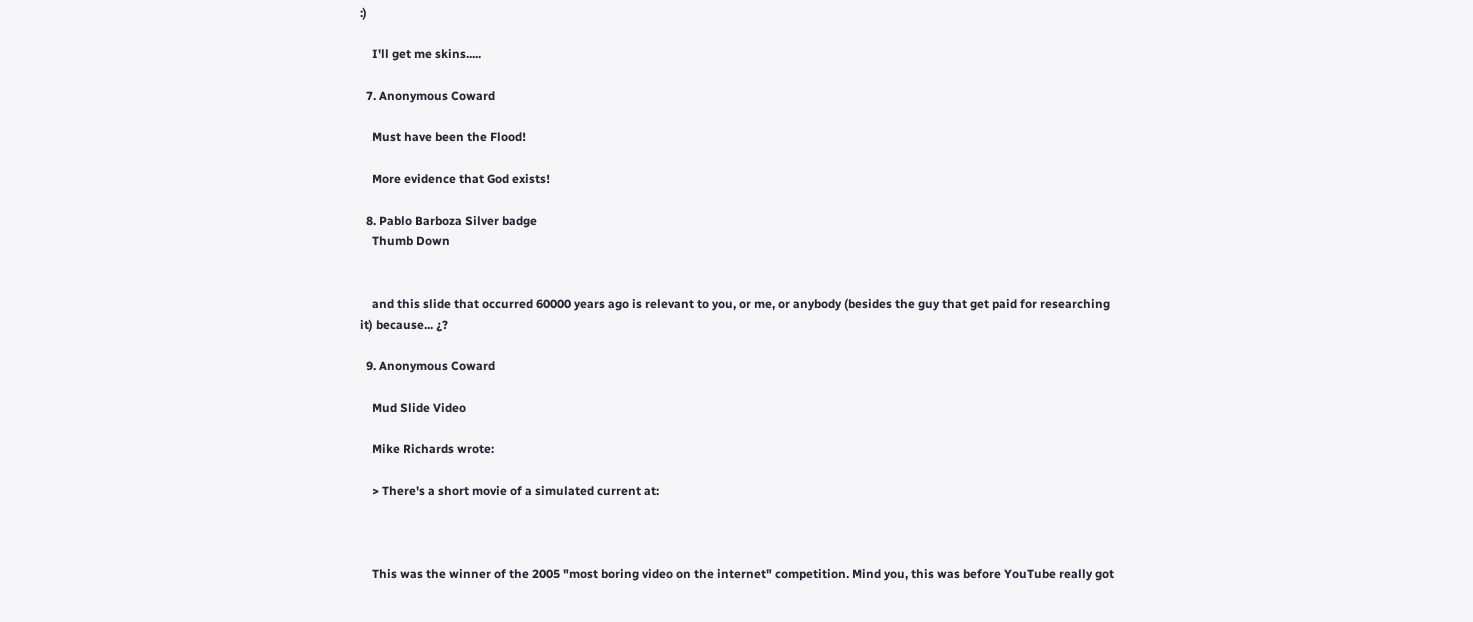:)

    I'll get me skins.....

  7. Anonymous Coward

    Must have been the Flood!

    More evidence that God exists!

  8. Pablo Barboza Silver badge
    Thumb Down


    and this slide that occurred 60000 years ago is relevant to you, or me, or anybody (besides the guy that get paid for researching it) because... ¿?

  9. Anonymous Coward

    Mud Slide Video

    Mike Richards wrote:

    > There's a short movie of a simulated current at:



    This was the winner of the 2005 "most boring video on the internet" competition. Mind you, this was before YouTube really got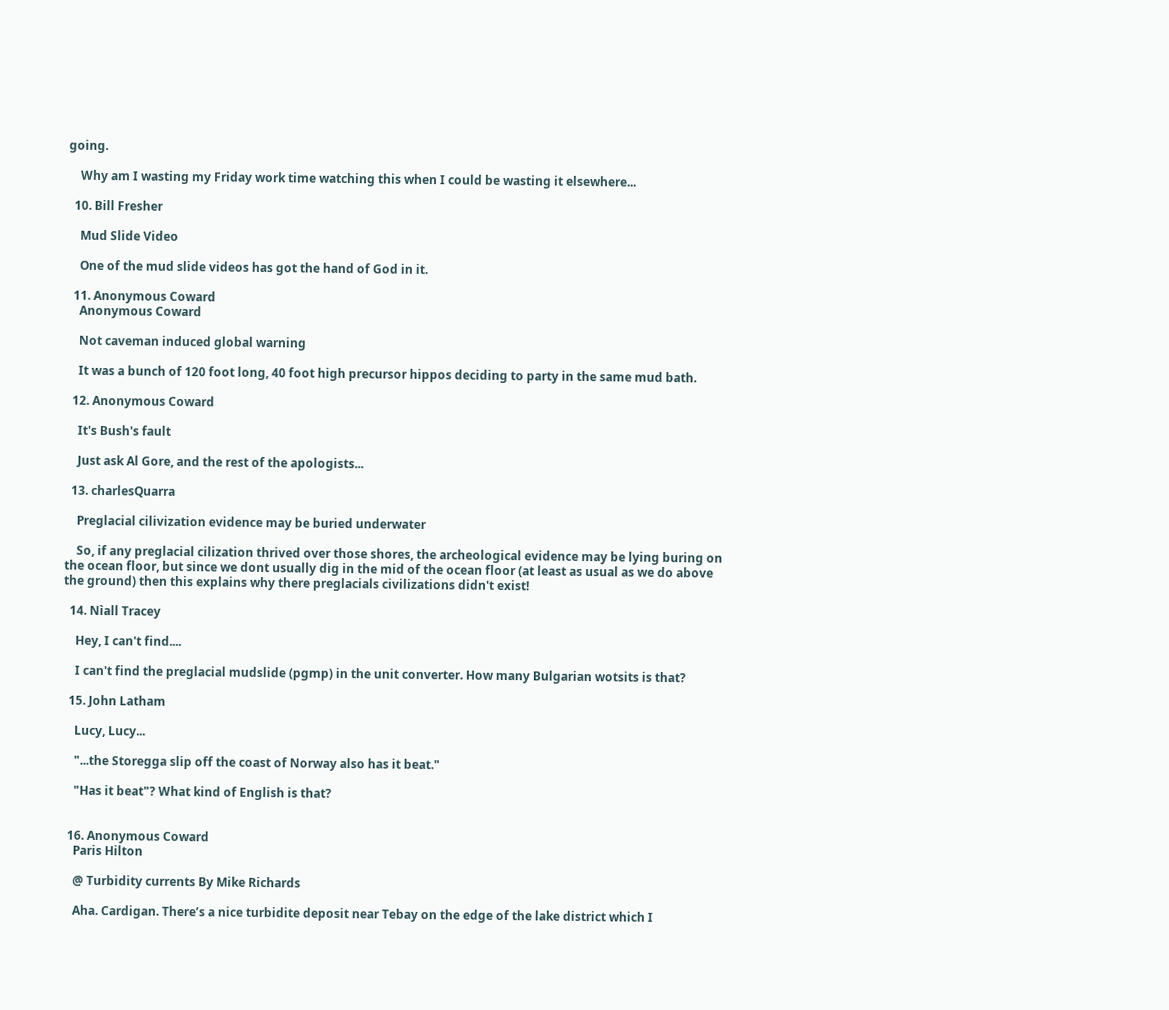going.

    Why am I wasting my Friday work time watching this when I could be wasting it elsewhere...

  10. Bill Fresher

    Mud Slide Video

    One of the mud slide videos has got the hand of God in it.

  11. Anonymous Coward
    Anonymous Coward

    Not caveman induced global warning

    It was a bunch of 120 foot long, 40 foot high precursor hippos deciding to party in the same mud bath.

  12. Anonymous Coward

    It's Bush's fault

    Just ask Al Gore, and the rest of the apologists...

  13. charlesQuarra

    Preglacial cilivization evidence may be buried underwater

    So, if any preglacial cilization thrived over those shores, the archeological evidence may be lying buring on the ocean floor, but since we dont usually dig in the mid of the ocean floor (at least as usual as we do above the ground) then this explains why there preglacials civilizations didn't exist!

  14. Nìall Tracey

    Hey, I can't find....

    I can't find the preglacial mudslide (pgmp) in the unit converter. How many Bulgarian wotsits is that?

  15. John Latham

    Lucy, Lucy...

    "...the Storegga slip off the coast of Norway also has it beat."

    "Has it beat"? What kind of English is that?


  16. Anonymous Coward
    Paris Hilton

    @ Turbidity currents By Mike Richards

    Aha. Cardigan. There’s a nice turbidite deposit near Tebay on the edge of the lake district which I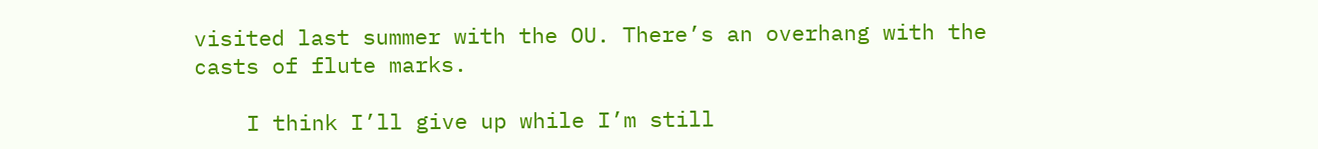visited last summer with the OU. There’s an overhang with the casts of flute marks.

    I think I’ll give up while I’m still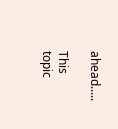ahead.....

This topic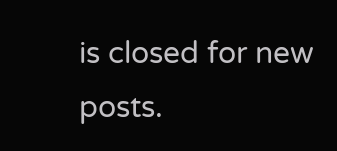is closed for new posts.